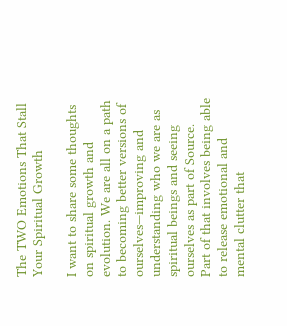The TWO Emotions That Stall Your Spiritual Growth

I want to share some thoughts on spiritual growth and evolution. We are all on a path to becoming better versions of ourselves—improving and understanding who we are as spiritual beings and seeing ourselves as part of Source. Part of that involves being able to release emotional and mental clutter that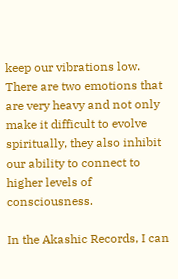keep our vibrations low. There are two emotions that are very heavy and not only make it difficult to evolve spiritually, they also inhibit our ability to connect to higher levels of consciousness.

In the Akashic Records, I can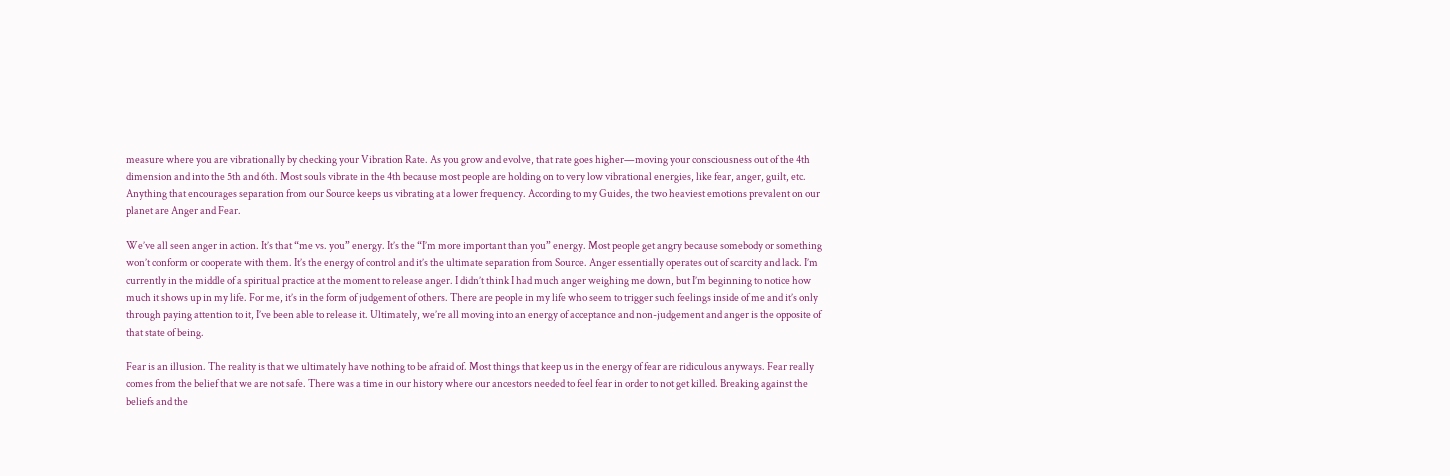measure where you are vibrationally by checking your Vibration Rate. As you grow and evolve, that rate goes higher—moving your consciousness out of the 4th dimension and into the 5th and 6th. Most souls vibrate in the 4th because most people are holding on to very low vibrational energies, like fear, anger, guilt, etc. Anything that encourages separation from our Source keeps us vibrating at a lower frequency. According to my Guides, the two heaviest emotions prevalent on our planet are Anger and Fear.

We’ve all seen anger in action. It’s that “me vs. you” energy. It’s the “I’m more important than you” energy. Most people get angry because somebody or something won’t conform or cooperate with them. It’s the energy of control and it’s the ultimate separation from Source. Anger essentially operates out of scarcity and lack. I’m currently in the middle of a spiritual practice at the moment to release anger. I didn’t think I had much anger weighing me down, but I’m beginning to notice how much it shows up in my life. For me, it’s in the form of judgement of others. There are people in my life who seem to trigger such feelings inside of me and it’s only through paying attention to it, I’ve been able to release it. Ultimately, we’re all moving into an energy of acceptance and non-judgement and anger is the opposite of that state of being.

Fear is an illusion. The reality is that we ultimately have nothing to be afraid of. Most things that keep us in the energy of fear are ridiculous anyways. Fear really comes from the belief that we are not safe. There was a time in our history where our ancestors needed to feel fear in order to not get killed. Breaking against the beliefs and the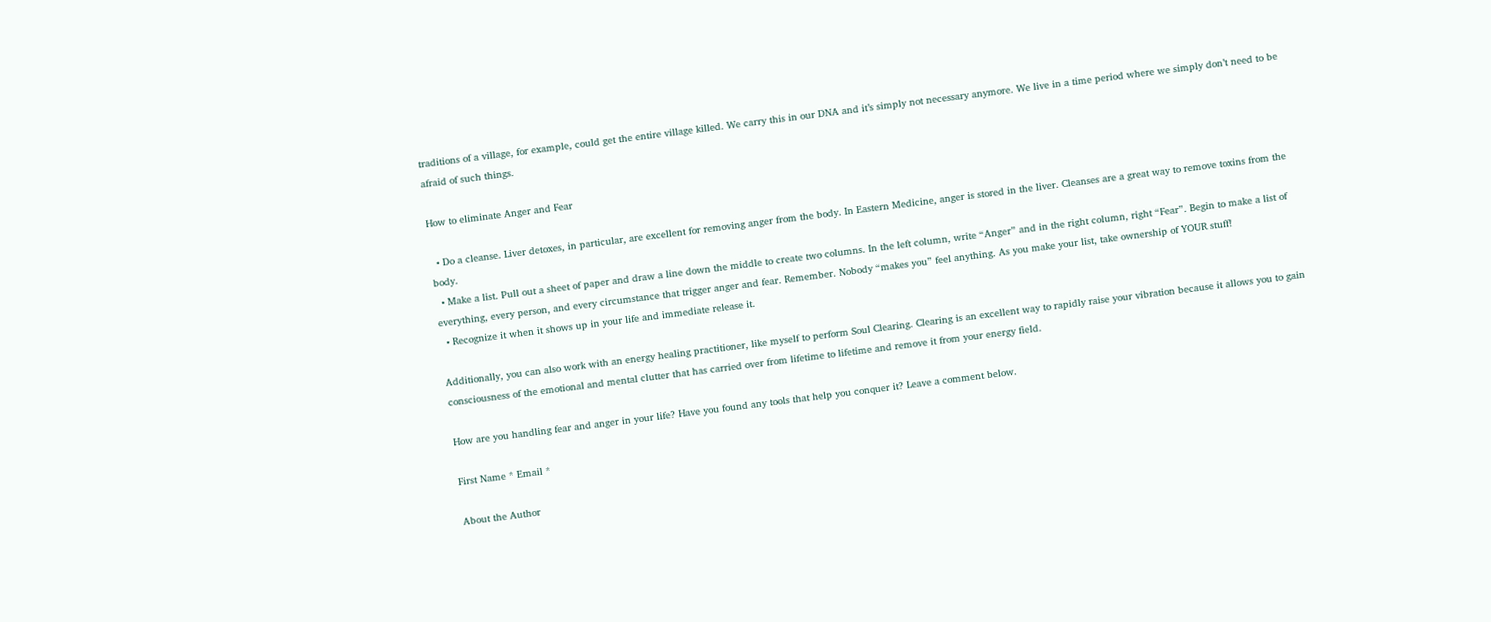traditions of a village, for example, could get the entire village killed. We carry this in our DNA and it’s simply not necessary anymore. We live in a time period where we simply don’t need to be afraid of such things.

How to eliminate Anger and Fear

  • Do a cleanse. Liver detoxes, in particular, are excellent for removing anger from the body. In Eastern Medicine, anger is stored in the liver. Cleanses are a great way to remove toxins from the body.
  • Make a list. Pull out a sheet of paper and draw a line down the middle to create two columns. In the left column, write “Anger” and in the right column, right “Fear”. Begin to make a list of everything, every person, and every circumstance that trigger anger and fear. Remember. Nobody “makes you” feel anything. As you make your list, take ownership of YOUR stuff!
  • Recognize it when it shows up in your life and immediate release it.

Additionally, you can also work with an energy healing practitioner, like myself to perform Soul Clearing. Clearing is an excellent way to rapidly raise your vibration because it allows you to gain consciousness of the emotional and mental clutter that has carried over from lifetime to lifetime and remove it from your energy field.

How are you handling fear and anger in your life? Have you found any tools that help you conquer it? Leave a comment below.

First Name * Email *

About the Author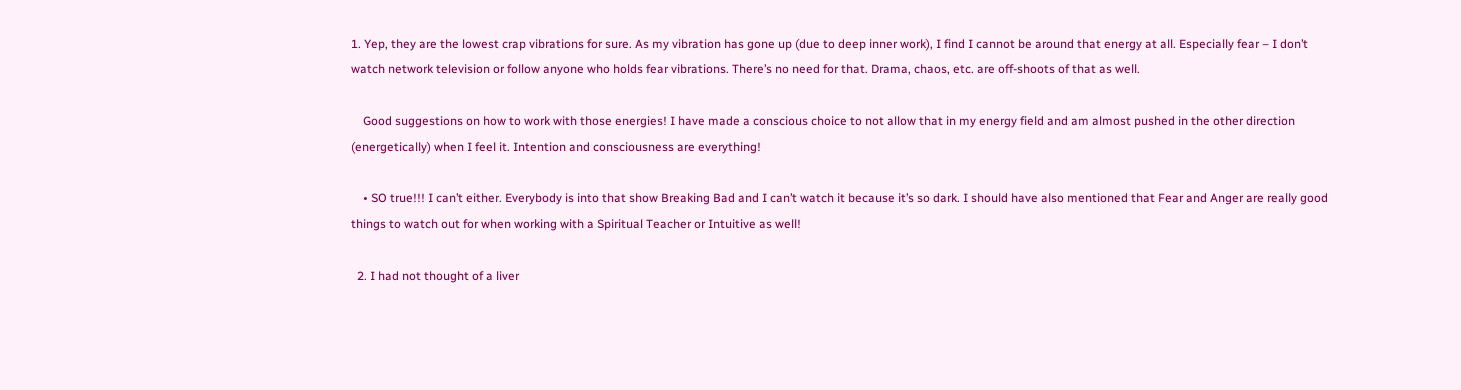1. Yep, they are the lowest crap vibrations for sure. As my vibration has gone up (due to deep inner work), I find I cannot be around that energy at all. Especially fear – I don’t watch network television or follow anyone who holds fear vibrations. There’s no need for that. Drama, chaos, etc. are off-shoots of that as well.

    Good suggestions on how to work with those energies! I have made a conscious choice to not allow that in my energy field and am almost pushed in the other direction (energetically) when I feel it. Intention and consciousness are everything!

    • SO true!!! I can’t either. Everybody is into that show Breaking Bad and I can’t watch it because it’s so dark. I should have also mentioned that Fear and Anger are really good things to watch out for when working with a Spiritual Teacher or Intuitive as well!

  2. I had not thought of a liver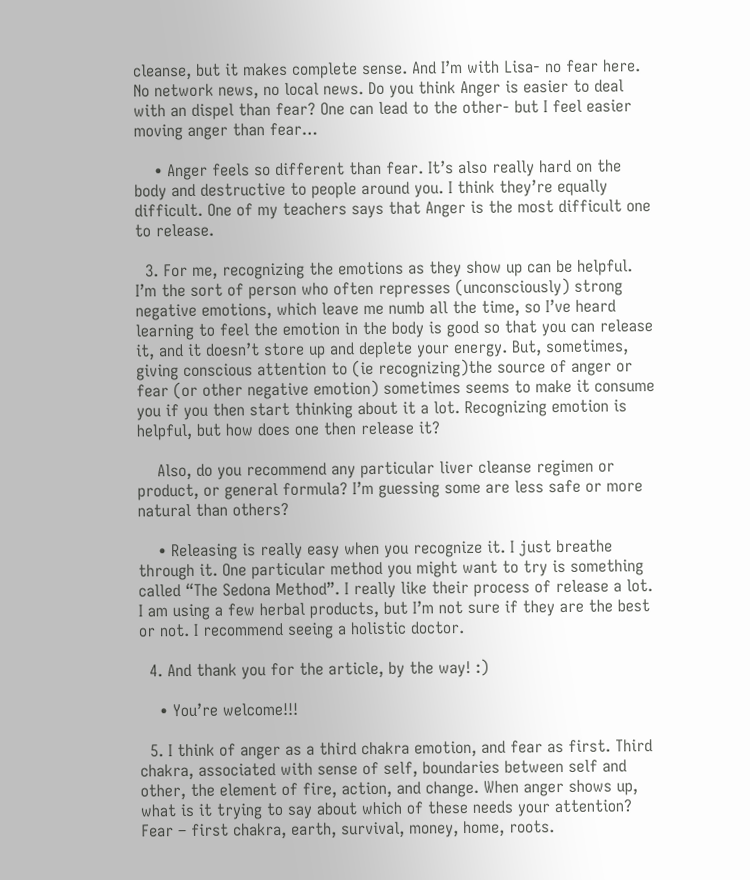cleanse, but it makes complete sense. And I’m with Lisa- no fear here. No network news, no local news. Do you think Anger is easier to deal with an dispel than fear? One can lead to the other- but I feel easier moving anger than fear…

    • Anger feels so different than fear. It’s also really hard on the body and destructive to people around you. I think they’re equally difficult. One of my teachers says that Anger is the most difficult one to release.

  3. For me, recognizing the emotions as they show up can be helpful. I’m the sort of person who often represses (unconsciously) strong negative emotions, which leave me numb all the time, so I’ve heard learning to feel the emotion in the body is good so that you can release it, and it doesn’t store up and deplete your energy. But, sometimes, giving conscious attention to (ie recognizing)the source of anger or fear (or other negative emotion) sometimes seems to make it consume you if you then start thinking about it a lot. Recognizing emotion is helpful, but how does one then release it?

    Also, do you recommend any particular liver cleanse regimen or product, or general formula? I’m guessing some are less safe or more natural than others?

    • Releasing is really easy when you recognize it. I just breathe through it. One particular method you might want to try is something called “The Sedona Method”. I really like their process of release a lot. I am using a few herbal products, but I’m not sure if they are the best or not. I recommend seeing a holistic doctor.

  4. And thank you for the article, by the way! :)

    • You’re welcome!!!

  5. I think of anger as a third chakra emotion, and fear as first. Third chakra, associated with sense of self, boundaries between self and other, the element of fire, action, and change. When anger shows up, what is it trying to say about which of these needs your attention? Fear – first chakra, earth, survival, money, home, roots.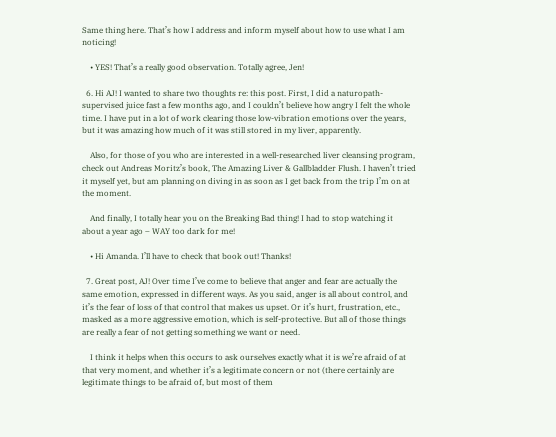Same thing here. That’s how I address and inform myself about how to use what I am noticing!

    • YES! That’s a really good observation. Totally agree, Jen!

  6. Hi AJ! I wanted to share two thoughts re: this post. First, I did a naturopath-supervised juice fast a few months ago, and I couldn’t believe how angry I felt the whole time. I have put in a lot of work clearing those low-vibration emotions over the years, but it was amazing how much of it was still stored in my liver, apparently.

    Also, for those of you who are interested in a well-researched liver cleansing program, check out Andreas Moritz’s book, The Amazing Liver & Gallbladder Flush. I haven’t tried it myself yet, but am planning on diving in as soon as I get back from the trip I’m on at the moment.

    And finally, I totally hear you on the Breaking Bad thing! I had to stop watching it about a year ago – WAY too dark for me!

    • Hi Amanda. I’ll have to check that book out! Thanks!

  7. Great post, AJ! Over time I’ve come to believe that anger and fear are actually the same emotion, expressed in different ways. As you said, anger is all about control, and it’s the fear of loss of that control that makes us upset. Or it’s hurt, frustration, etc., masked as a more aggressive emotion, which is self-protective. But all of those things are really a fear of not getting something we want or need.

    I think it helps when this occurs to ask ourselves exactly what it is we’re afraid of at that very moment, and whether it’s a legitimate concern or not (there certainly are legitimate things to be afraid of, but most of them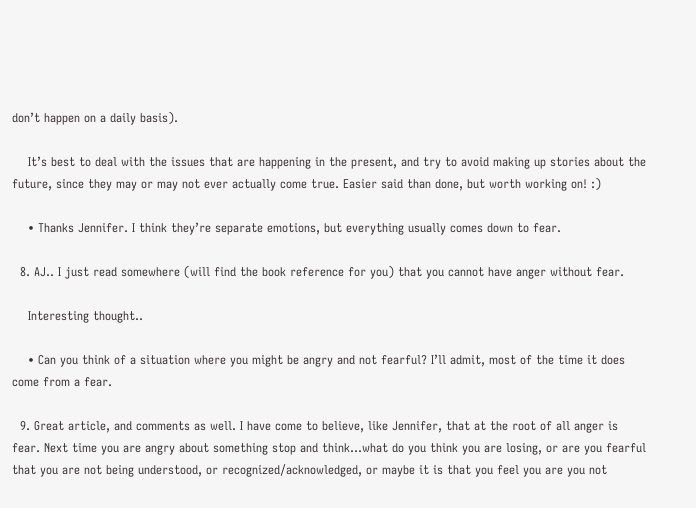don’t happen on a daily basis).

    It’s best to deal with the issues that are happening in the present, and try to avoid making up stories about the future, since they may or may not ever actually come true. Easier said than done, but worth working on! :)

    • Thanks Jennifer. I think they’re separate emotions, but everything usually comes down to fear.

  8. AJ.. I just read somewhere (will find the book reference for you) that you cannot have anger without fear.

    Interesting thought..

    • Can you think of a situation where you might be angry and not fearful? I’ll admit, most of the time it does come from a fear.

  9. Great article, and comments as well. I have come to believe, like Jennifer, that at the root of all anger is fear. Next time you are angry about something stop and think…what do you think you are losing, or are you fearful that you are not being understood, or recognized/acknowledged, or maybe it is that you feel you are you not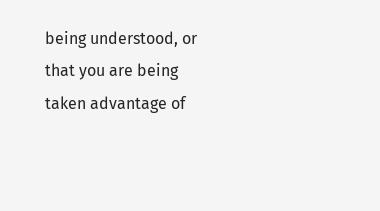being understood, or that you are being taken advantage of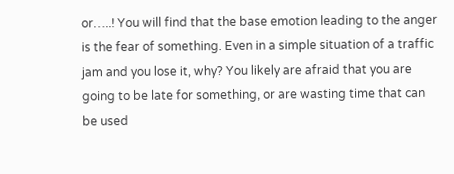or…..! You will find that the base emotion leading to the anger is the fear of something. Even in a simple situation of a traffic jam and you lose it, why? You likely are afraid that you are going to be late for something, or are wasting time that can be used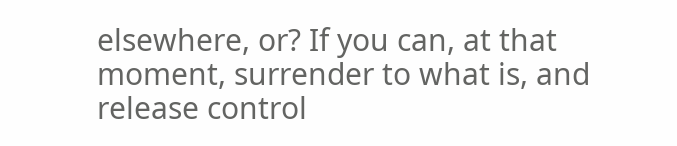elsewhere, or? If you can, at that moment, surrender to what is, and release control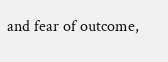and fear of outcome,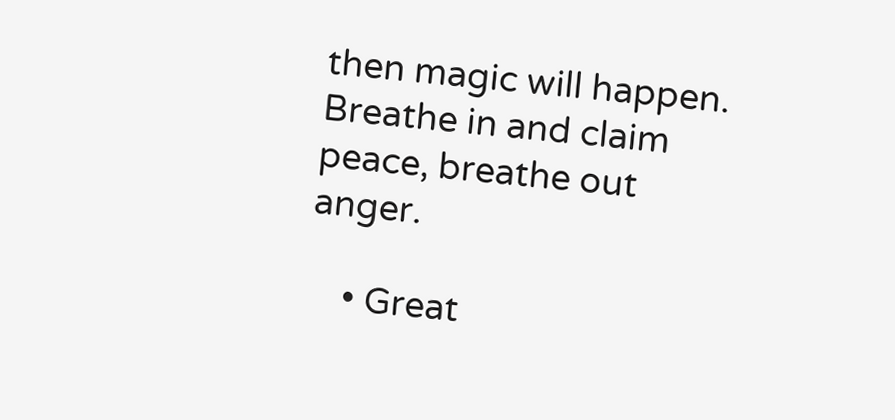then magic will happen. Breathe in and claim peace, breathe out anger.

    • Great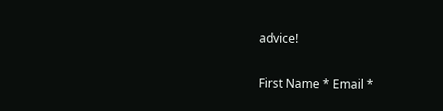advice!

First Name * Email *